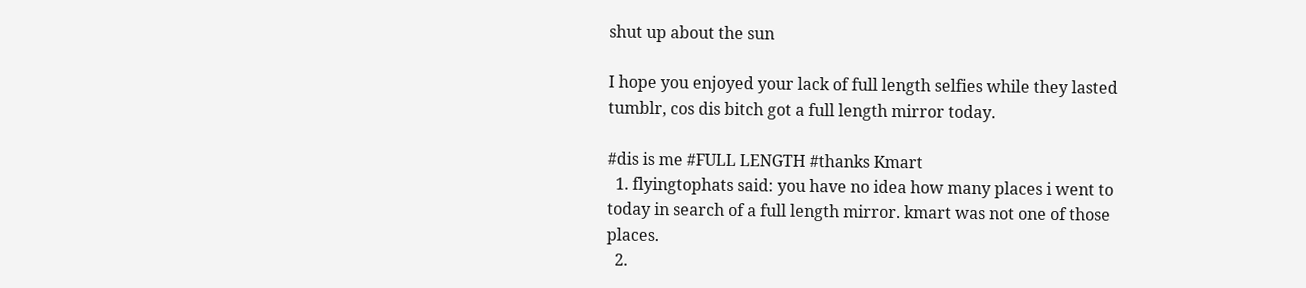shut up about the sun

I hope you enjoyed your lack of full length selfies while they lasted tumblr, cos dis bitch got a full length mirror today.

#dis is me #FULL LENGTH #thanks Kmart
  1. flyingtophats said: you have no idea how many places i went to today in search of a full length mirror. kmart was not one of those places.
  2.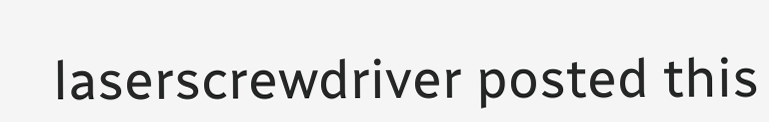laserscrewdriver posted this